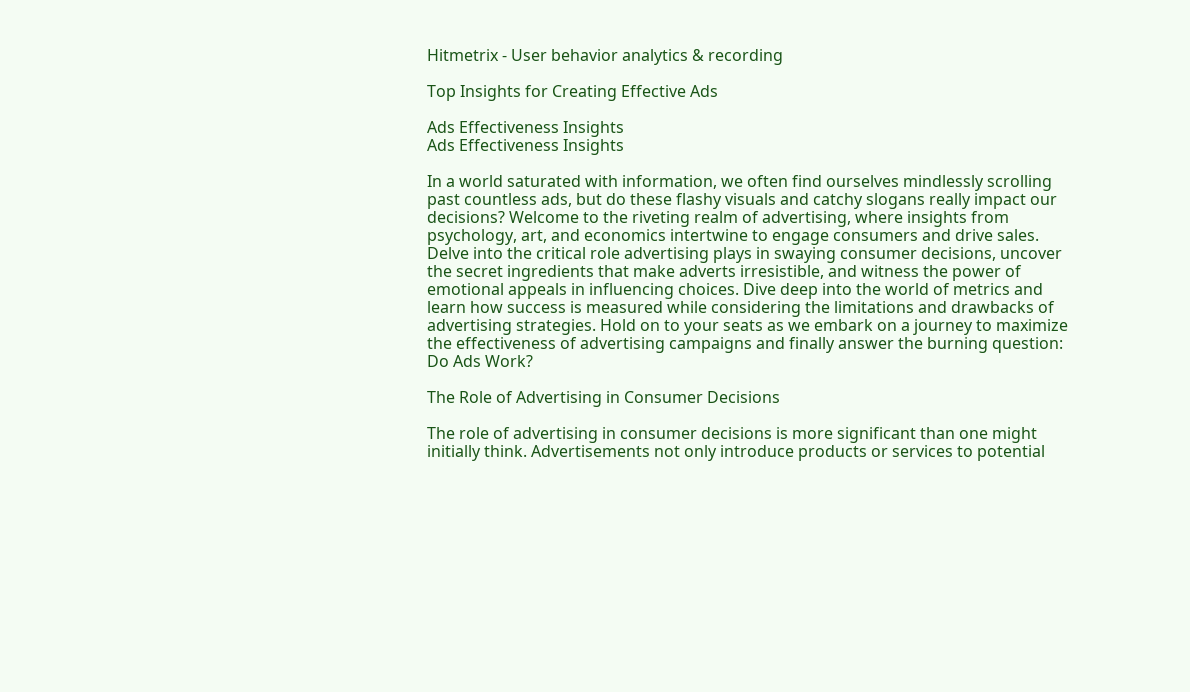Hitmetrix - User behavior analytics & recording

Top Insights for Creating Effective Ads

Ads Effectiveness Insights
Ads Effectiveness Insights

In a world saturated with information, we often find ourselves mindlessly scrolling past countless ads, but do these flashy visuals and catchy slogans really impact our decisions? Welcome to the riveting realm of advertising, where insights from psychology, art, and economics intertwine to engage consumers and drive sales. Delve into the critical role advertising plays in swaying consumer decisions, uncover the secret ingredients that make adverts irresistible, and witness the power of emotional appeals in influencing choices. Dive deep into the world of metrics and learn how success is measured while considering the limitations and drawbacks of advertising strategies. Hold on to your seats as we embark on a journey to maximize the effectiveness of advertising campaigns and finally answer the burning question: Do Ads Work?

The Role of Advertising in Consumer Decisions

The role of advertising in consumer decisions is more significant than one might initially think. Advertisements not only introduce products or services to potential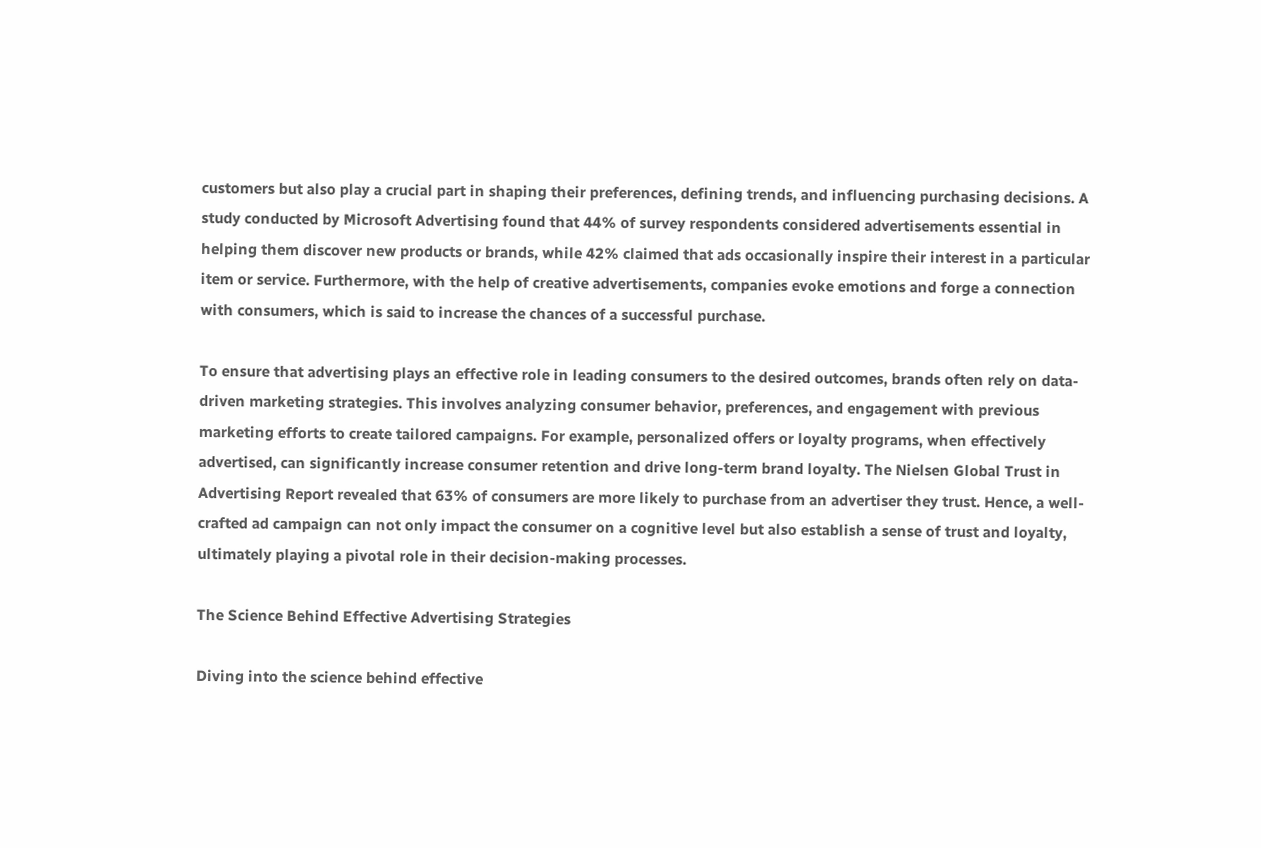customers but also play a crucial part in shaping their preferences, defining trends, and influencing purchasing decisions. A study conducted by Microsoft Advertising found that 44% of survey respondents considered advertisements essential in helping them discover new products or brands, while 42% claimed that ads occasionally inspire their interest in a particular item or service. Furthermore, with the help of creative advertisements, companies evoke emotions and forge a connection with consumers, which is said to increase the chances of a successful purchase.

To ensure that advertising plays an effective role in leading consumers to the desired outcomes, brands often rely on data-driven marketing strategies. This involves analyzing consumer behavior, preferences, and engagement with previous marketing efforts to create tailored campaigns. For example, personalized offers or loyalty programs, when effectively advertised, can significantly increase consumer retention and drive long-term brand loyalty. The Nielsen Global Trust in Advertising Report revealed that 63% of consumers are more likely to purchase from an advertiser they trust. Hence, a well-crafted ad campaign can not only impact the consumer on a cognitive level but also establish a sense of trust and loyalty, ultimately playing a pivotal role in their decision-making processes.

The Science Behind Effective Advertising Strategies

Diving into the science behind effective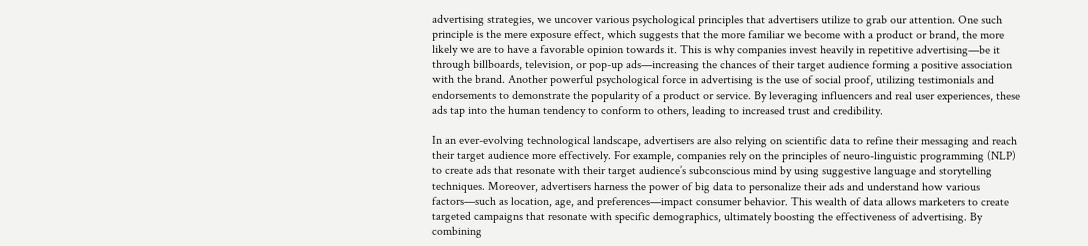advertising strategies, we uncover various psychological principles that advertisers utilize to grab our attention. One such principle is the mere exposure effect, which suggests that the more familiar we become with a product or brand, the more likely we are to have a favorable opinion towards it. This is why companies invest heavily in repetitive advertising—be it through billboards, television, or pop-up ads—increasing the chances of their target audience forming a positive association with the brand. Another powerful psychological force in advertising is the use of social proof, utilizing testimonials and endorsements to demonstrate the popularity of a product or service. By leveraging influencers and real user experiences, these ads tap into the human tendency to conform to others, leading to increased trust and credibility.

In an ever-evolving technological landscape, advertisers are also relying on scientific data to refine their messaging and reach their target audience more effectively. For example, companies rely on the principles of neuro-linguistic programming (NLP) to create ads that resonate with their target audience’s subconscious mind by using suggestive language and storytelling techniques. Moreover, advertisers harness the power of big data to personalize their ads and understand how various factors—such as location, age, and preferences—impact consumer behavior. This wealth of data allows marketers to create targeted campaigns that resonate with specific demographics, ultimately boosting the effectiveness of advertising. By combining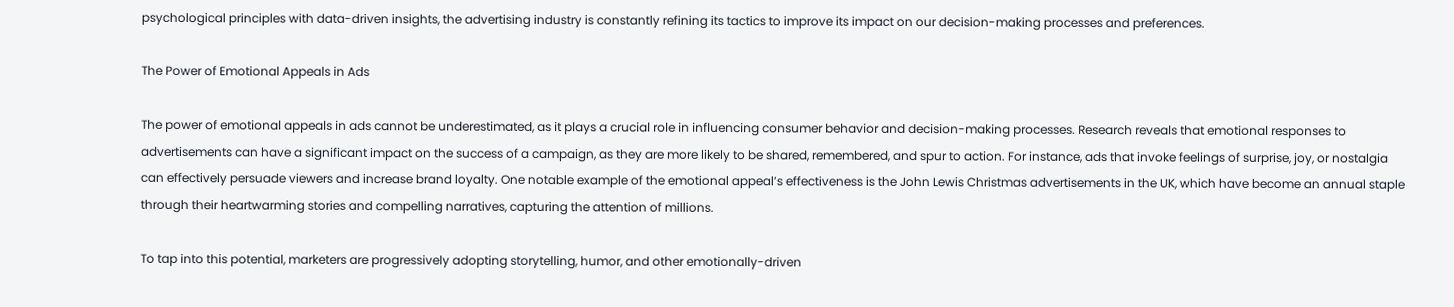psychological principles with data-driven insights, the advertising industry is constantly refining its tactics to improve its impact on our decision-making processes and preferences.

The Power of Emotional Appeals in Ads

The power of emotional appeals in ads cannot be underestimated, as it plays a crucial role in influencing consumer behavior and decision-making processes. Research reveals that emotional responses to advertisements can have a significant impact on the success of a campaign, as they are more likely to be shared, remembered, and spur to action. For instance, ads that invoke feelings of surprise, joy, or nostalgia can effectively persuade viewers and increase brand loyalty. One notable example of the emotional appeal’s effectiveness is the John Lewis Christmas advertisements in the UK, which have become an annual staple through their heartwarming stories and compelling narratives, capturing the attention of millions.

To tap into this potential, marketers are progressively adopting storytelling, humor, and other emotionally-driven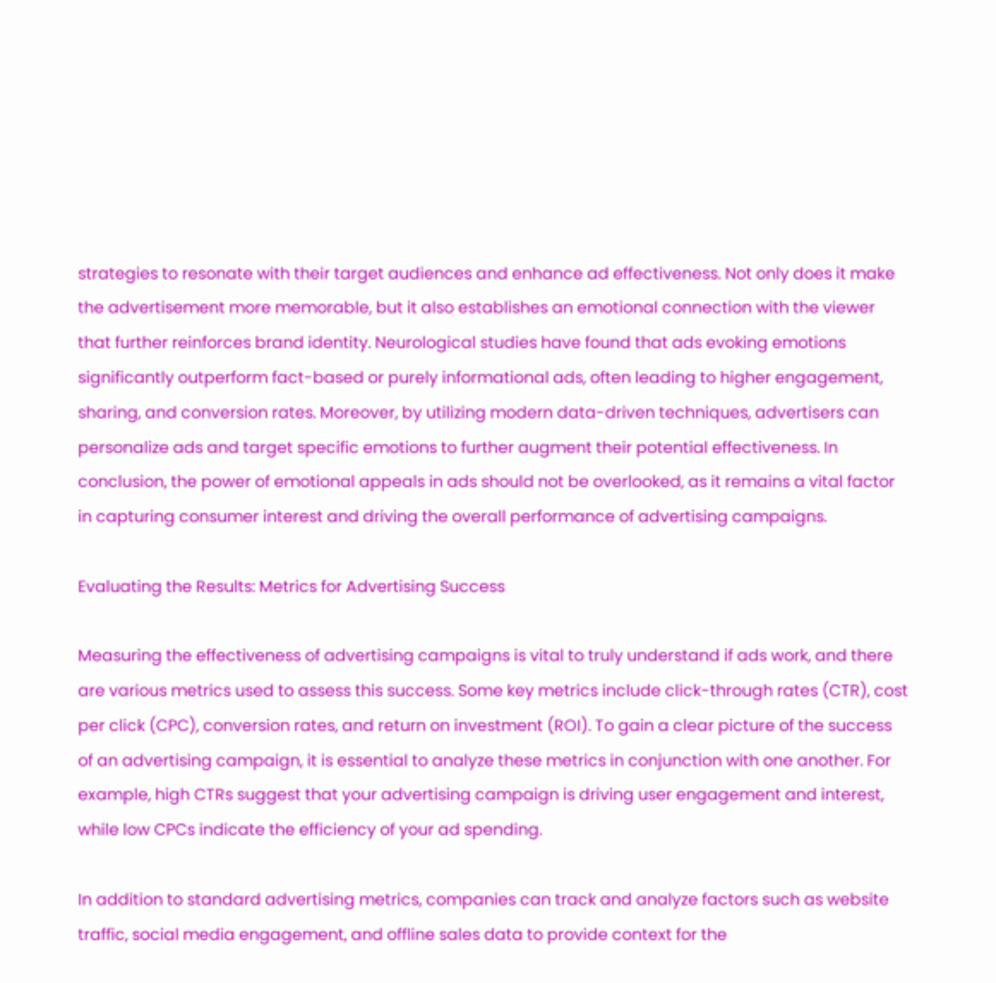strategies to resonate with their target audiences and enhance ad effectiveness. Not only does it make the advertisement more memorable, but it also establishes an emotional connection with the viewer that further reinforces brand identity. Neurological studies have found that ads evoking emotions significantly outperform fact-based or purely informational ads, often leading to higher engagement, sharing, and conversion rates. Moreover, by utilizing modern data-driven techniques, advertisers can personalize ads and target specific emotions to further augment their potential effectiveness. In conclusion, the power of emotional appeals in ads should not be overlooked, as it remains a vital factor in capturing consumer interest and driving the overall performance of advertising campaigns.

Evaluating the Results: Metrics for Advertising Success

Measuring the effectiveness of advertising campaigns is vital to truly understand if ads work, and there are various metrics used to assess this success. Some key metrics include click-through rates (CTR), cost per click (CPC), conversion rates, and return on investment (ROI). To gain a clear picture of the success of an advertising campaign, it is essential to analyze these metrics in conjunction with one another. For example, high CTRs suggest that your advertising campaign is driving user engagement and interest, while low CPCs indicate the efficiency of your ad spending.

In addition to standard advertising metrics, companies can track and analyze factors such as website traffic, social media engagement, and offline sales data to provide context for the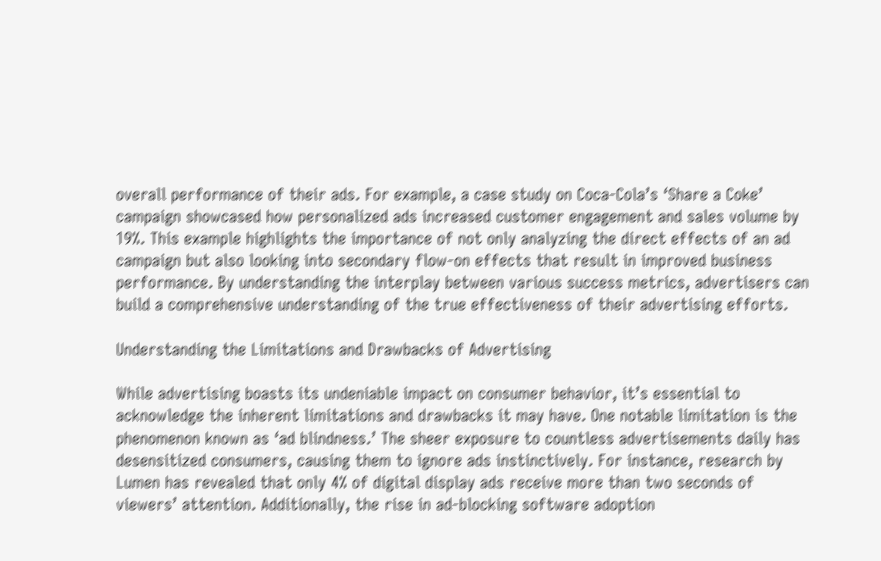overall performance of their ads. For example, a case study on Coca-Cola’s ‘Share a Coke’ campaign showcased how personalized ads increased customer engagement and sales volume by 19%. This example highlights the importance of not only analyzing the direct effects of an ad campaign but also looking into secondary flow-on effects that result in improved business performance. By understanding the interplay between various success metrics, advertisers can build a comprehensive understanding of the true effectiveness of their advertising efforts.

Understanding the Limitations and Drawbacks of Advertising

While advertising boasts its undeniable impact on consumer behavior, it’s essential to acknowledge the inherent limitations and drawbacks it may have. One notable limitation is the phenomenon known as ‘ad blindness.’ The sheer exposure to countless advertisements daily has desensitized consumers, causing them to ignore ads instinctively. For instance, research by Lumen has revealed that only 4% of digital display ads receive more than two seconds of viewers’ attention. Additionally, the rise in ad-blocking software adoption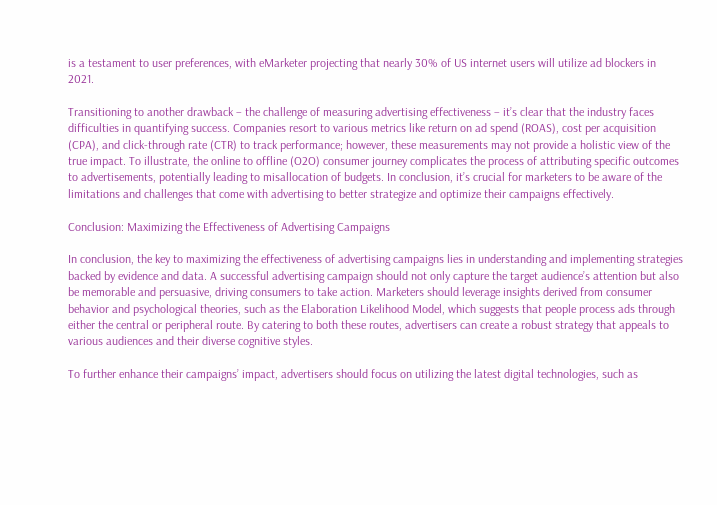is a testament to user preferences, with eMarketer projecting that nearly 30% of US internet users will utilize ad blockers in 2021.

Transitioning to another drawback – the challenge of measuring advertising effectiveness – it’s clear that the industry faces difficulties in quantifying success. Companies resort to various metrics like return on ad spend (ROAS), cost per acquisition (CPA), and click-through rate (CTR) to track performance; however, these measurements may not provide a holistic view of the true impact. To illustrate, the online to offline (O2O) consumer journey complicates the process of attributing specific outcomes to advertisements, potentially leading to misallocation of budgets. In conclusion, it’s crucial for marketers to be aware of the limitations and challenges that come with advertising to better strategize and optimize their campaigns effectively.

Conclusion: Maximizing the Effectiveness of Advertising Campaigns

In conclusion, the key to maximizing the effectiveness of advertising campaigns lies in understanding and implementing strategies backed by evidence and data. A successful advertising campaign should not only capture the target audience’s attention but also be memorable and persuasive, driving consumers to take action. Marketers should leverage insights derived from consumer behavior and psychological theories, such as the Elaboration Likelihood Model, which suggests that people process ads through either the central or peripheral route. By catering to both these routes, advertisers can create a robust strategy that appeals to various audiences and their diverse cognitive styles.

To further enhance their campaigns’ impact, advertisers should focus on utilizing the latest digital technologies, such as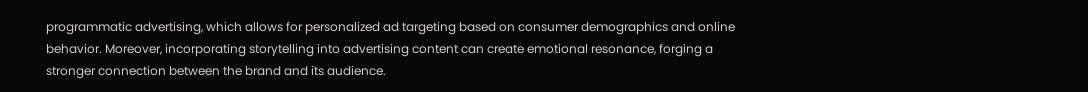programmatic advertising, which allows for personalized ad targeting based on consumer demographics and online behavior. Moreover, incorporating storytelling into advertising content can create emotional resonance, forging a stronger connection between the brand and its audience.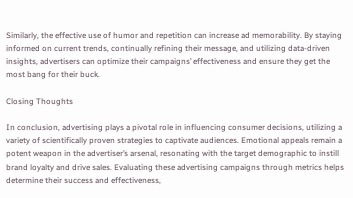Similarly, the effective use of humor and repetition can increase ad memorability. By staying informed on current trends, continually refining their message, and utilizing data-driven insights, advertisers can optimize their campaigns’ effectiveness and ensure they get the most bang for their buck.

Closing Thoughts

In conclusion, advertising plays a pivotal role in influencing consumer decisions, utilizing a variety of scientifically proven strategies to captivate audiences. Emotional appeals remain a potent weapon in the advertiser’s arsenal, resonating with the target demographic to instill brand loyalty and drive sales. Evaluating these advertising campaigns through metrics helps determine their success and effectiveness,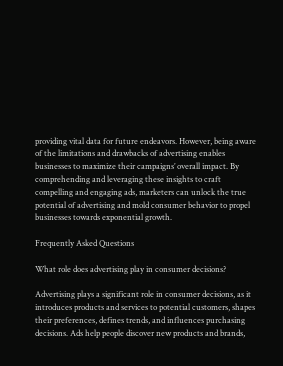providing vital data for future endeavors. However, being aware of the limitations and drawbacks of advertising enables businesses to maximize their campaigns’ overall impact. By comprehending and leveraging these insights to craft compelling and engaging ads, marketers can unlock the true potential of advertising and mold consumer behavior to propel businesses towards exponential growth.

Frequently Asked Questions

What role does advertising play in consumer decisions?

Advertising plays a significant role in consumer decisions, as it introduces products and services to potential customers, shapes their preferences, defines trends, and influences purchasing decisions. Ads help people discover new products and brands,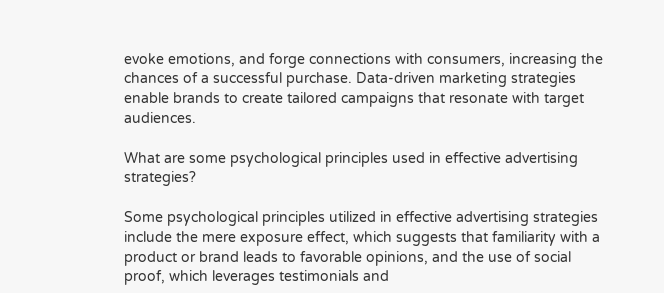evoke emotions, and forge connections with consumers, increasing the chances of a successful purchase. Data-driven marketing strategies enable brands to create tailored campaigns that resonate with target audiences.

What are some psychological principles used in effective advertising strategies?

Some psychological principles utilized in effective advertising strategies include the mere exposure effect, which suggests that familiarity with a product or brand leads to favorable opinions, and the use of social proof, which leverages testimonials and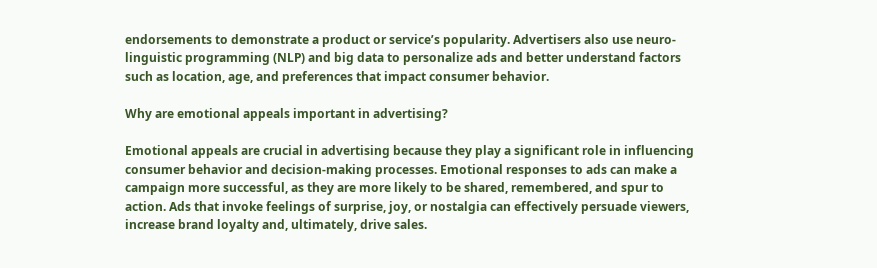endorsements to demonstrate a product or service’s popularity. Advertisers also use neuro-linguistic programming (NLP) and big data to personalize ads and better understand factors such as location, age, and preferences that impact consumer behavior.

Why are emotional appeals important in advertising?

Emotional appeals are crucial in advertising because they play a significant role in influencing consumer behavior and decision-making processes. Emotional responses to ads can make a campaign more successful, as they are more likely to be shared, remembered, and spur to action. Ads that invoke feelings of surprise, joy, or nostalgia can effectively persuade viewers, increase brand loyalty and, ultimately, drive sales.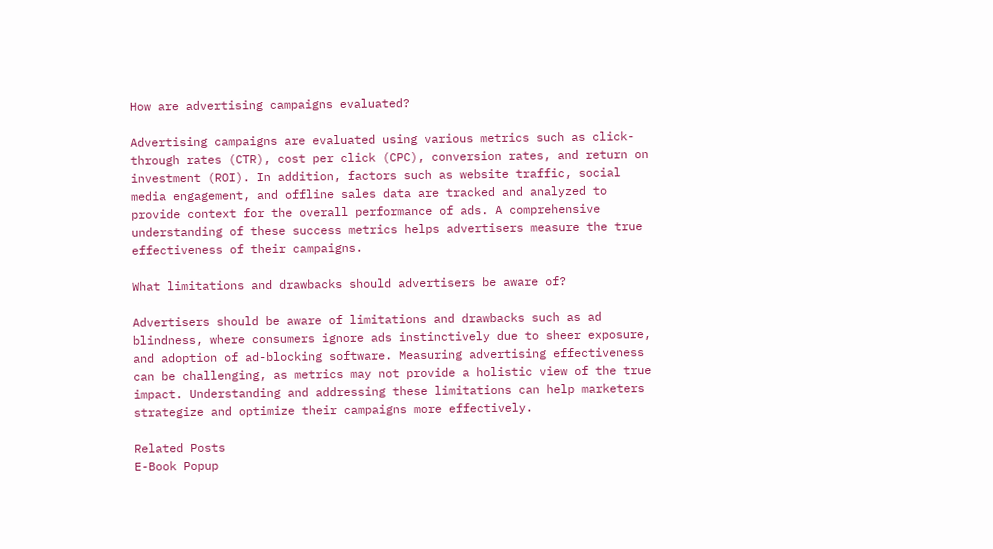How are advertising campaigns evaluated?

Advertising campaigns are evaluated using various metrics such as click-through rates (CTR), cost per click (CPC), conversion rates, and return on investment (ROI). In addition, factors such as website traffic, social media engagement, and offline sales data are tracked and analyzed to provide context for the overall performance of ads. A comprehensive understanding of these success metrics helps advertisers measure the true effectiveness of their campaigns.

What limitations and drawbacks should advertisers be aware of?

Advertisers should be aware of limitations and drawbacks such as ad blindness, where consumers ignore ads instinctively due to sheer exposure, and adoption of ad-blocking software. Measuring advertising effectiveness can be challenging, as metrics may not provide a holistic view of the true impact. Understanding and addressing these limitations can help marketers strategize and optimize their campaigns more effectively.

Related Posts
E-Book Popup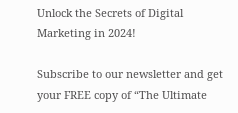Unlock the Secrets of Digital Marketing in 2024!

Subscribe to our newsletter and get your FREE copy of “The Ultimate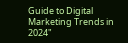Guide to Digital Marketing Trends in 2024"